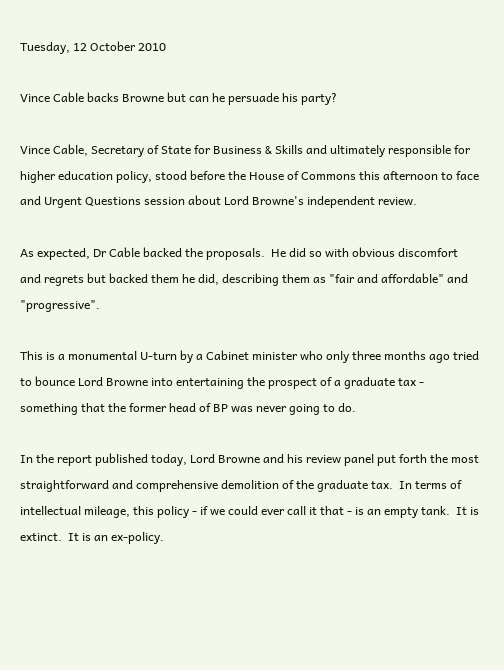Tuesday, 12 October 2010

Vince Cable backs Browne but can he persuade his party?

Vince Cable, Secretary of State for Business & Skills and ultimately responsible for higher education policy, stood before the House of Commons this afternoon to face and Urgent Questions session about Lord Browne's independent review.

As expected, Dr Cable backed the proposals.  He did so with obvious discomfort and regrets but backed them he did, describing them as "fair and affordable" and "progressive".

This is a monumental U-turn by a Cabinet minister who only three months ago tried to bounce Lord Browne into entertaining the prospect of a graduate tax - something that the former head of BP was never going to do.

In the report published today, Lord Browne and his review panel put forth the most straightforward and comprehensive demolition of the graduate tax.  In terms of intellectual mileage, this policy - if we could ever call it that - is an empty tank.  It is extinct.  It is an ex-policy.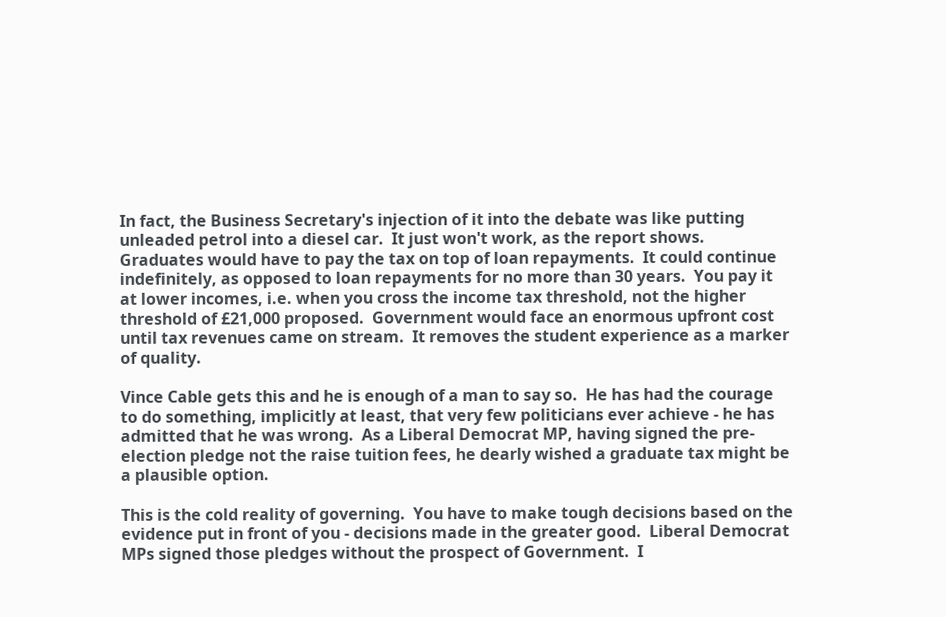In fact, the Business Secretary's injection of it into the debate was like putting unleaded petrol into a diesel car.  It just won't work, as the report shows.  Graduates would have to pay the tax on top of loan repayments.  It could continue indefinitely, as opposed to loan repayments for no more than 30 years.  You pay it at lower incomes, i.e. when you cross the income tax threshold, not the higher threshold of £21,000 proposed.  Government would face an enormous upfront cost until tax revenues came on stream.  It removes the student experience as a marker of quality.

Vince Cable gets this and he is enough of a man to say so.  He has had the courage to do something, implicitly at least, that very few politicians ever achieve - he has admitted that he was wrong.  As a Liberal Democrat MP, having signed the pre-election pledge not the raise tuition fees, he dearly wished a graduate tax might be a plausible option.

This is the cold reality of governing.  You have to make tough decisions based on the evidence put in front of you - decisions made in the greater good.  Liberal Democrat MPs signed those pledges without the prospect of Government.  I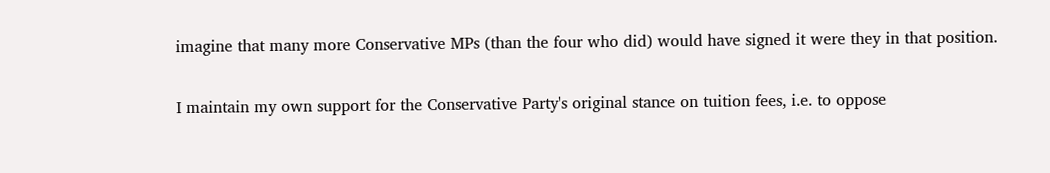imagine that many more Conservative MPs (than the four who did) would have signed it were they in that position.

I maintain my own support for the Conservative Party's original stance on tuition fees, i.e. to oppose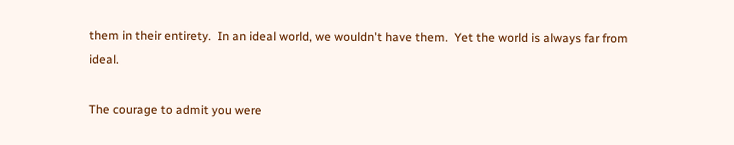them in their entirety.  In an ideal world, we wouldn't have them.  Yet the world is always far from ideal.

The courage to admit you were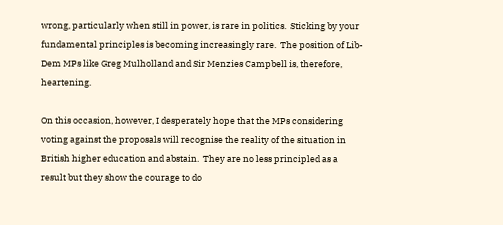wrong, particularly when still in power, is rare in politics.  Sticking by your fundamental principles is becoming increasingly rare.  The position of Lib-Dem MPs like Greg Mulholland and Sir Menzies Campbell is, therefore, heartening.

On this occasion, however, I desperately hope that the MPs considering voting against the proposals will recognise the reality of the situation in British higher education and abstain.  They are no less principled as a result but they show the courage to do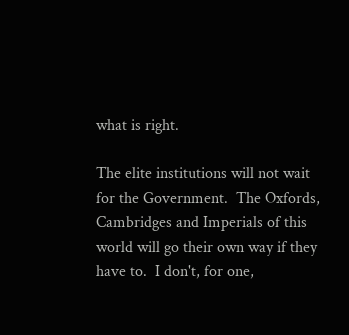what is right.

The elite institutions will not wait for the Government.  The Oxfords, Cambridges and Imperials of this world will go their own way if they have to.  I don't, for one,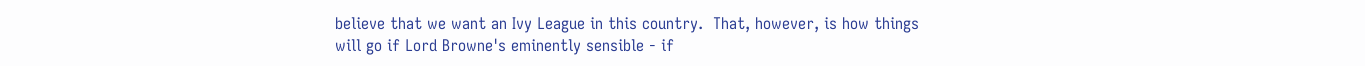believe that we want an Ivy League in this country.  That, however, is how things will go if Lord Browne's eminently sensible - if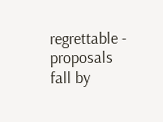regrettable - proposals fall by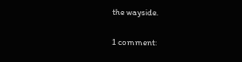the wayside.

1 comment: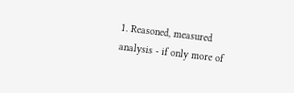1. Reasoned, measured analysis - if only more of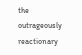the outrageously reactionary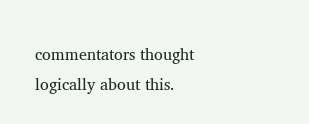commentators thought logically about this.